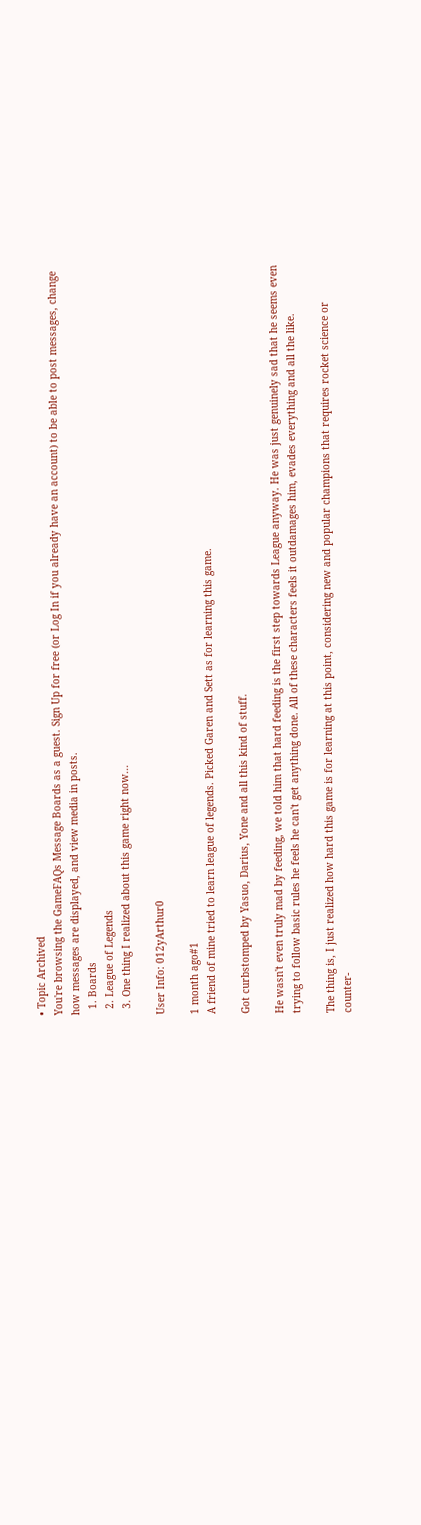• Topic Archived
You're browsing the GameFAQs Message Boards as a guest. Sign Up for free (or Log In if you already have an account) to be able to post messages, change how messages are displayed, and view media in posts.
  1. Boards
  2. League of Legends
  3. One thing I realized about this game right now...

User Info: 012yArthur0

1 month ago#1
A friend of mine tried to learn league of legends. Picked Garen and Sett as for learning this game.

Got curbstomped by Yasuo, Darius, Yone and all this kind of stuff.

He wasn't even truly mad by feeding, we told him that hard feeding is the first step towards League anyway. He was just genuinely sad that he seems even trying to follow basic rules he feels he can't get anything done. All of these characters feels it outdamages him, evades everything and all the like.

The thing is, I just realized how hard this game is for learning at this point, considering new and popular champions that requires rocket science or counter-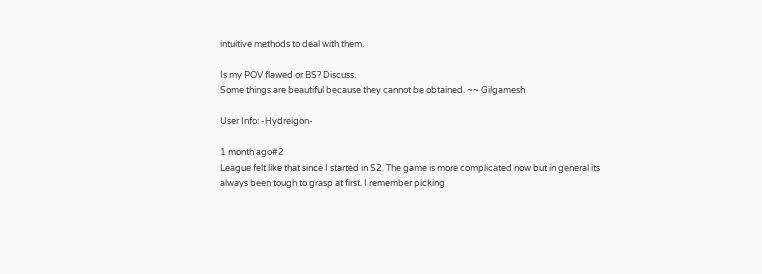intuitive methods to deal with them.

Is my POV flawed or BS? Discuss.
Some things are beautiful because they cannot be obtained. ~~ Gilgamesh

User Info: -Hydreigon-

1 month ago#2
League felt like that since I started in S2. The game is more complicated now but in general its always been tough to grasp at first. I remember picking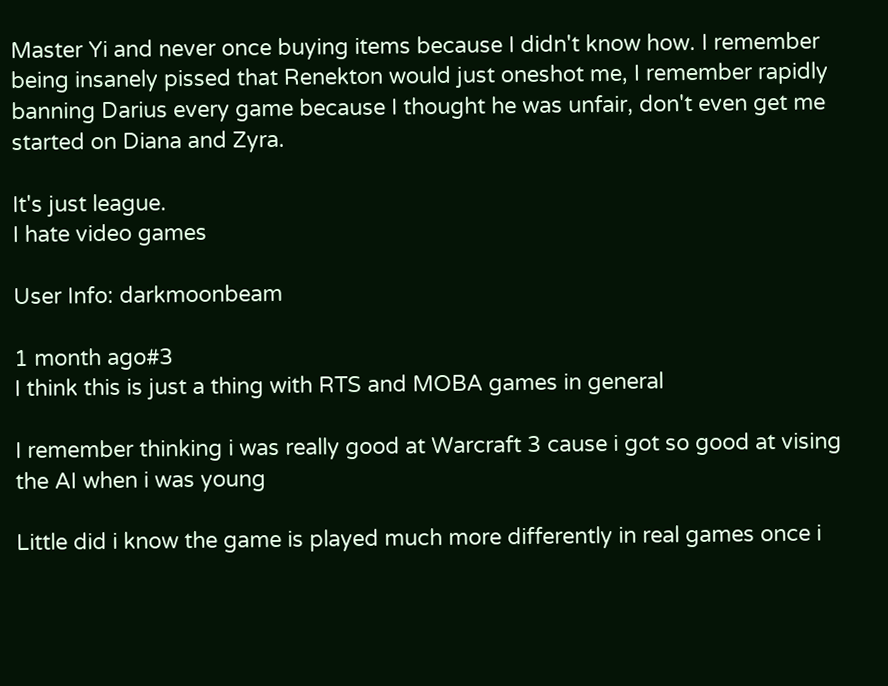Master Yi and never once buying items because I didn't know how. I remember being insanely pissed that Renekton would just oneshot me, I remember rapidly banning Darius every game because I thought he was unfair, don't even get me started on Diana and Zyra.

It's just league.
I hate video games

User Info: darkmoonbeam

1 month ago#3
I think this is just a thing with RTS and MOBA games in general

I remember thinking i was really good at Warcraft 3 cause i got so good at vising the AI when i was young

Little did i know the game is played much more differently in real games once i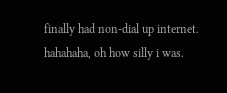finally had non-dial up internet. hahahaha, oh how silly i was.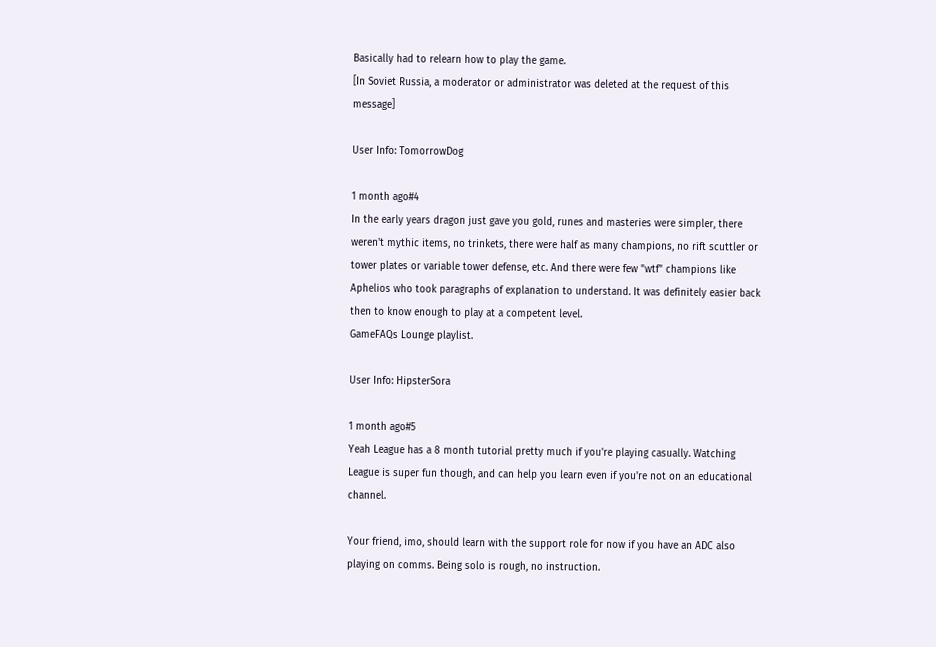Basically had to relearn how to play the game.
[In Soviet Russia, a moderator or administrator was deleted at the request of this message]

User Info: TomorrowDog

1 month ago#4
In the early years dragon just gave you gold, runes and masteries were simpler, there weren't mythic items, no trinkets, there were half as many champions, no rift scuttler or tower plates or variable tower defense, etc. And there were few "wtf" champions like Aphelios who took paragraphs of explanation to understand. It was definitely easier back then to know enough to play at a competent level.
GameFAQs Lounge playlist.

User Info: HipsterSora

1 month ago#5
Yeah League has a 8 month tutorial pretty much if you're playing casually. Watching League is super fun though, and can help you learn even if you're not on an educational channel.

Your friend, imo, should learn with the support role for now if you have an ADC also playing on comms. Being solo is rough, no instruction.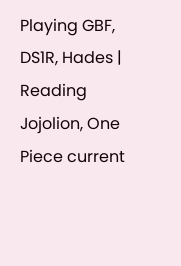Playing GBF, DS1R, Hades | Reading Jojolion, One Piece current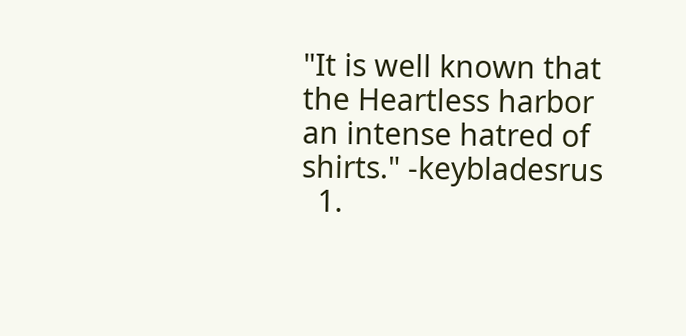"It is well known that the Heartless harbor an intense hatred of shirts." -keybladesrus
  1.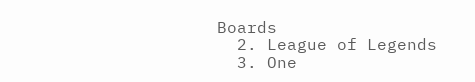Boards
  2. League of Legends
  3. One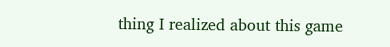thing I realized about this game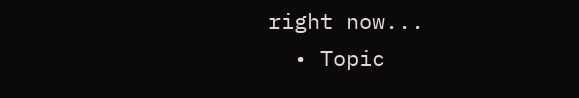right now...
  • Topic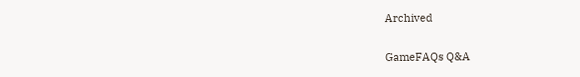Archived

GameFAQs Q&A